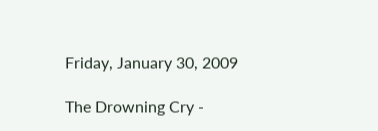Friday, January 30, 2009

The Drowning Cry -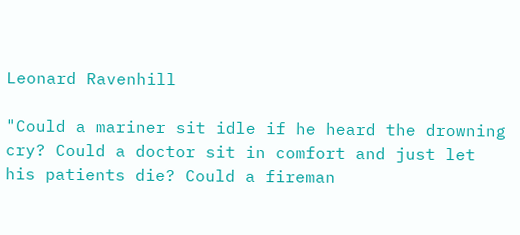Leonard Ravenhill

"Could a mariner sit idle if he heard the drowning cry? Could a doctor sit in comfort and just let his patients die? Could a fireman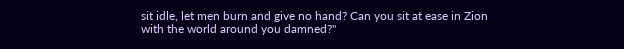sit idle, let men burn and give no hand? Can you sit at ease in Zion with the world around you damned?"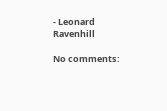- Leonard Ravenhill

No comments: